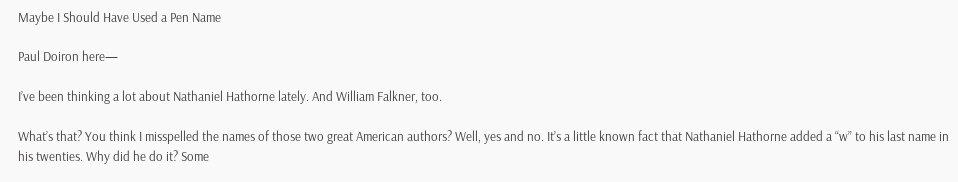Maybe I Should Have Used a Pen Name

Paul Doiron here—

I’ve been thinking a lot about Nathaniel Hathorne lately. And William Falkner, too.

What’s that? You think I misspelled the names of those two great American authors? Well, yes and no. It’s a little known fact that Nathaniel Hathorne added a “w” to his last name in his twenties. Why did he do it? Some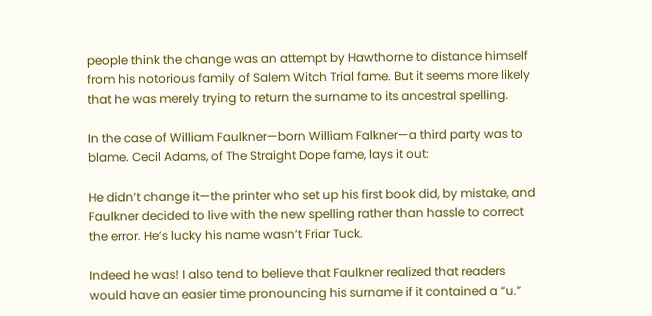people think the change was an attempt by Hawthorne to distance himself from his notorious family of Salem Witch Trial fame. But it seems more likely that he was merely trying to return the surname to its ancestral spelling.

In the case of William Faulkner—born William Falkner—a third party was to blame. Cecil Adams, of The Straight Dope fame, lays it out:

He didn’t change it—the printer who set up his first book did, by mistake, and Faulkner decided to live with the new spelling rather than hassle to correct the error. He’s lucky his name wasn’t Friar Tuck.

Indeed he was! I also tend to believe that Faulkner realized that readers would have an easier time pronouncing his surname if it contained a “u.”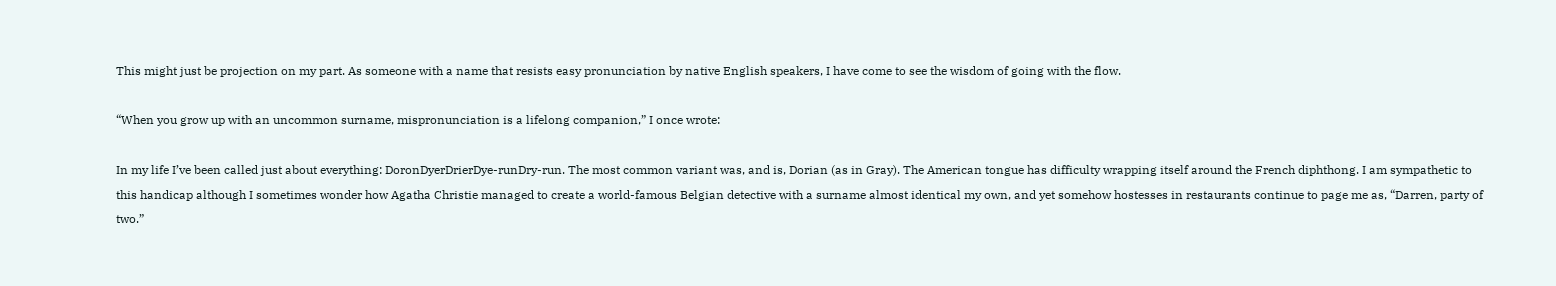This might just be projection on my part. As someone with a name that resists easy pronunciation by native English speakers, I have come to see the wisdom of going with the flow.

“When you grow up with an uncommon surname, mispronunciation is a lifelong companion,” I once wrote:

In my life I’ve been called just about everything: DoronDyerDrierDye-runDry-run. The most common variant was, and is, Dorian (as in Gray). The American tongue has difficulty wrapping itself around the French diphthong. I am sympathetic to this handicap although I sometimes wonder how Agatha Christie managed to create a world-famous Belgian detective with a surname almost identical my own, and yet somehow hostesses in restaurants continue to page me as, “Darren, party of two.”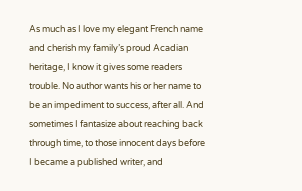As much as I love my elegant French name and cherish my family’s proud Acadian heritage, I know it gives some readers trouble. No author wants his or her name to be an impediment to success, after all. And sometimes I fantasize about reaching back through time, to those innocent days before I became a published writer, and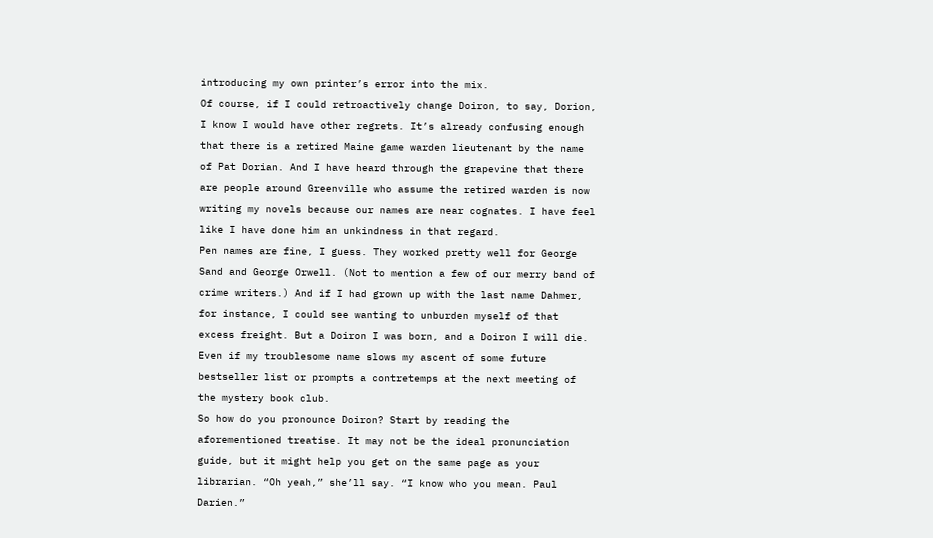introducing my own printer’s error into the mix.
Of course, if I could retroactively change Doiron, to say, Dorion, I know I would have other regrets. It’s already confusing enough that there is a retired Maine game warden lieutenant by the name of Pat Dorian. And I have heard through the grapevine that there are people around Greenville who assume the retired warden is now writing my novels because our names are near cognates. I have feel like I have done him an unkindness in that regard.
Pen names are fine, I guess. They worked pretty well for George Sand and George Orwell. (Not to mention a few of our merry band of crime writers.) And if I had grown up with the last name Dahmer, for instance, I could see wanting to unburden myself of that excess freight. But a Doiron I was born, and a Doiron I will die. Even if my troublesome name slows my ascent of some future bestseller list or prompts a contretemps at the next meeting of the mystery book club.
So how do you pronounce Doiron? Start by reading the aforementioned treatise. It may not be the ideal pronunciation guide, but it might help you get on the same page as your librarian. “Oh yeah,” she’ll say. “I know who you mean. Paul Darien.”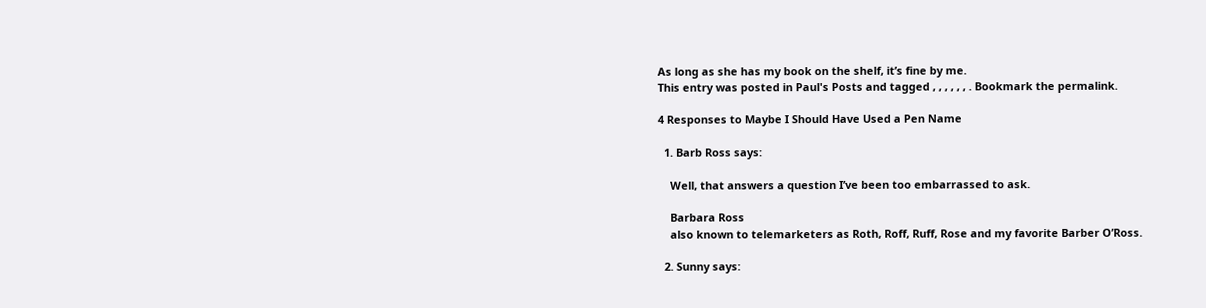As long as she has my book on the shelf, it’s fine by me.
This entry was posted in Paul's Posts and tagged , , , , , , . Bookmark the permalink.

4 Responses to Maybe I Should Have Used a Pen Name

  1. Barb Ross says:

    Well, that answers a question I’ve been too embarrassed to ask.

    Barbara Ross
    also known to telemarketers as Roth, Roff, Ruff, Rose and my favorite Barber O’Ross.

  2. Sunny says: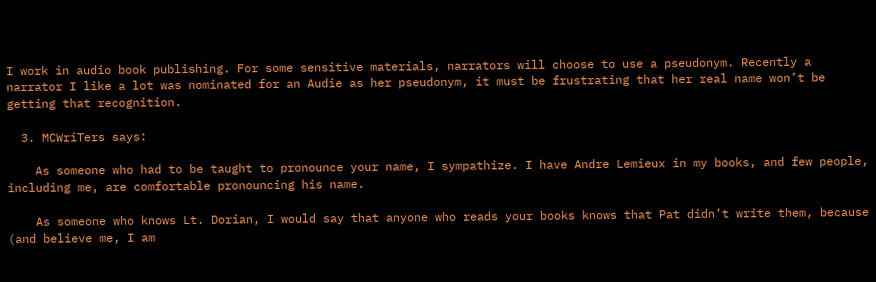I work in audio book publishing. For some sensitive materials, narrators will choose to use a pseudonym. Recently a narrator I like a lot was nominated for an Audie as her pseudonym, it must be frustrating that her real name won’t be getting that recognition.

  3. MCWriTers says:

    As someone who had to be taught to pronounce your name, I sympathize. I have Andre Lemieux in my books, and few people, including me, are comfortable pronouncing his name.

    As someone who knows Lt. Dorian, I would say that anyone who reads your books knows that Pat didn’t write them, because (and believe me, I am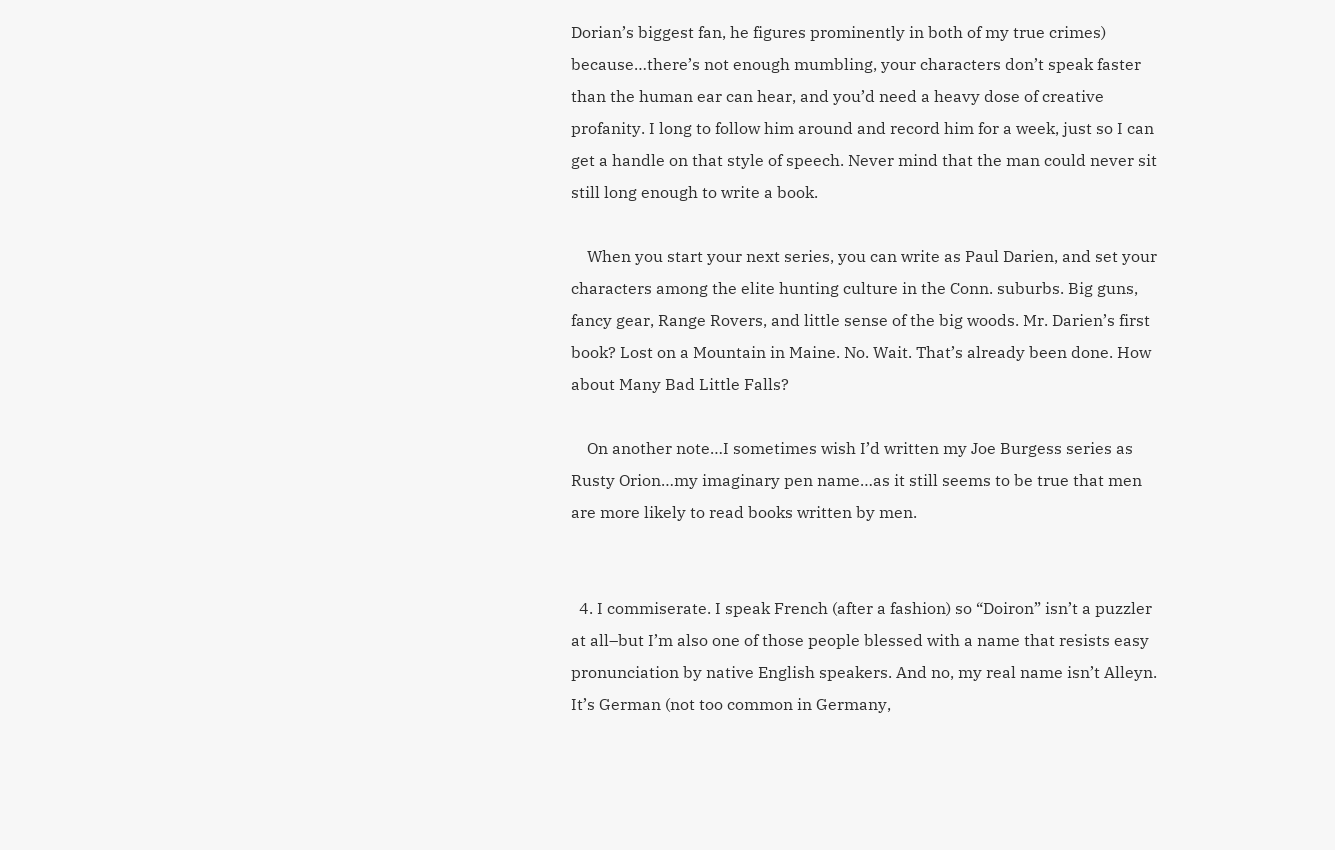Dorian’s biggest fan, he figures prominently in both of my true crimes) because…there’s not enough mumbling, your characters don’t speak faster than the human ear can hear, and you’d need a heavy dose of creative profanity. I long to follow him around and record him for a week, just so I can get a handle on that style of speech. Never mind that the man could never sit still long enough to write a book.

    When you start your next series, you can write as Paul Darien, and set your characters among the elite hunting culture in the Conn. suburbs. Big guns, fancy gear, Range Rovers, and little sense of the big woods. Mr. Darien’s first book? Lost on a Mountain in Maine. No. Wait. That’s already been done. How about Many Bad Little Falls?

    On another note…I sometimes wish I’d written my Joe Burgess series as Rusty Orion…my imaginary pen name…as it still seems to be true that men are more likely to read books written by men.


  4. I commiserate. I speak French (after a fashion) so “Doiron” isn’t a puzzler at all–but I’m also one of those people blessed with a name that resists easy pronunciation by native English speakers. And no, my real name isn’t Alleyn. It’s German (not too common in Germany,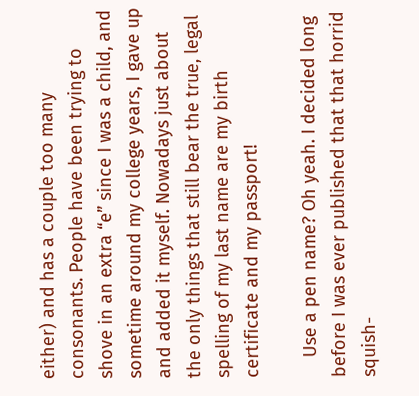either) and has a couple too many consonants. People have been trying to shove in an extra “e” since I was a child, and sometime around my college years, I gave up and added it myself. Nowadays just about the only things that still bear the true, legal spelling of my last name are my birth certificate and my passport!

    Use a pen name? Oh yeah. I decided long before I was ever published that that horrid squish-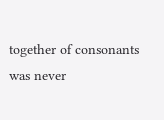together of consonants was never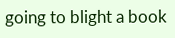going to blight a book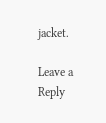jacket.

Leave a Reply